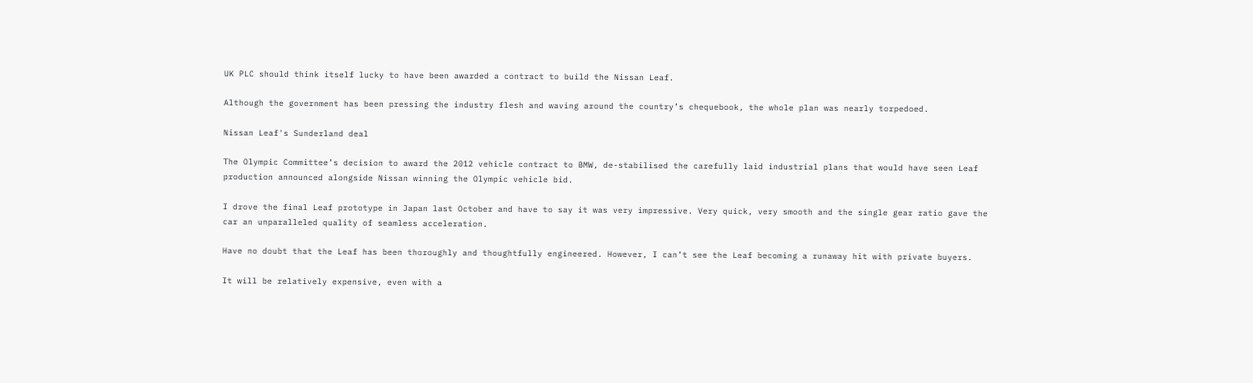UK PLC should think itself lucky to have been awarded a contract to build the Nissan Leaf.

Although the government has been pressing the industry flesh and waving around the country’s chequebook, the whole plan was nearly torpedoed.

Nissan Leaf's Sunderland deal

The Olympic Committee’s decision to award the 2012 vehicle contract to BMW, de-stabilised the carefully laid industrial plans that would have seen Leaf production announced alongside Nissan winning the Olympic vehicle bid.

I drove the final Leaf prototype in Japan last October and have to say it was very impressive. Very quick, very smooth and the single gear ratio gave the car an unparalleled quality of seamless acceleration.

Have no doubt that the Leaf has been thoroughly and thoughtfully engineered. However, I can’t see the Leaf becoming a runaway hit with private buyers.

It will be relatively expensive, even with a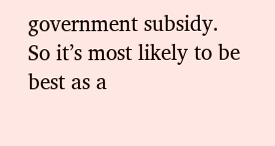government subsidy. So it’s most likely to be best as a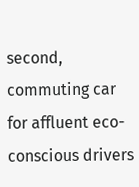second, commuting car for affluent eco-conscious drivers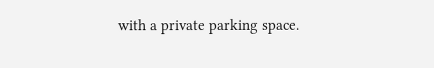with a private parking space.